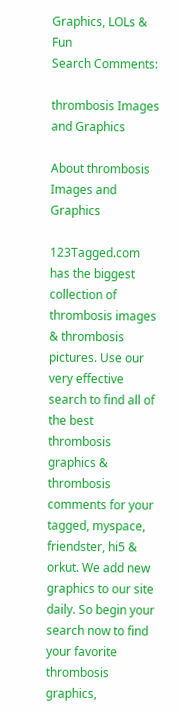Graphics, LOLs & Fun
Search Comments:

thrombosis Images and Graphics

About thrombosis Images and Graphics

123Tagged.com has the biggest collection of thrombosis images & thrombosis pictures. Use our very effective search to find all of the best thrombosis graphics & thrombosis comments for your tagged, myspace, friendster, hi5 & orkut. We add new graphics to our site daily. So begin your search now to find your favorite thrombosis graphics,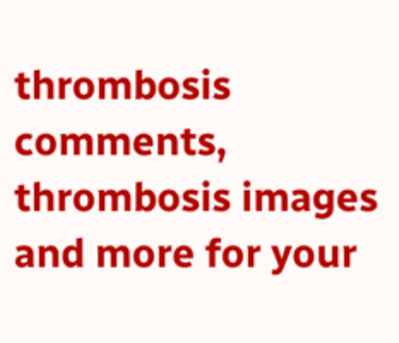thrombosis comments, thrombosis images and more for your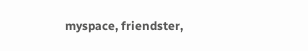myspace, friendster,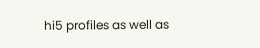hi5 profiles as well as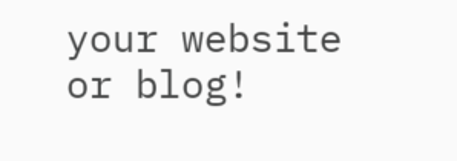your website or blog!